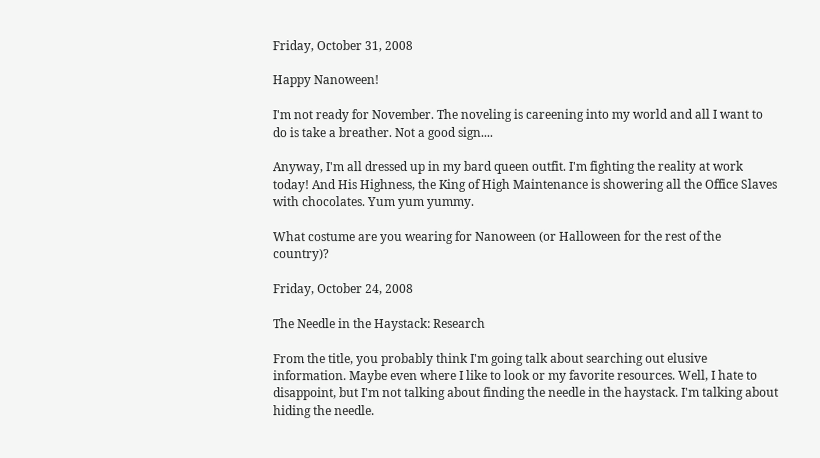Friday, October 31, 2008

Happy Nanoween!

I'm not ready for November. The noveling is careening into my world and all I want to do is take a breather. Not a good sign....

Anyway, I'm all dressed up in my bard queen outfit. I'm fighting the reality at work today! And His Highness, the King of High Maintenance is showering all the Office Slaves with chocolates. Yum yum yummy.

What costume are you wearing for Nanoween (or Halloween for the rest of the country)?

Friday, October 24, 2008

The Needle in the Haystack: Research

From the title, you probably think I'm going talk about searching out elusive information. Maybe even where I like to look or my favorite resources. Well, I hate to disappoint, but I'm not talking about finding the needle in the haystack. I'm talking about hiding the needle.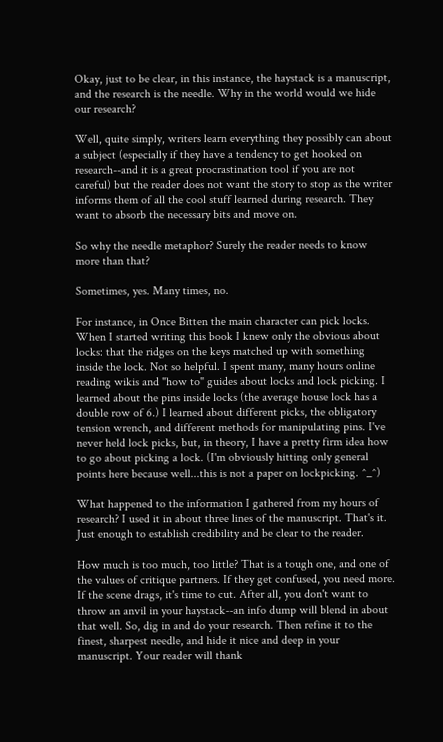Okay, just to be clear, in this instance, the haystack is a manuscript, and the research is the needle. Why in the world would we hide our research?

Well, quite simply, writers learn everything they possibly can about a subject (especially if they have a tendency to get hooked on research--and it is a great procrastination tool if you are not careful) but the reader does not want the story to stop as the writer informs them of all the cool stuff learned during research. They want to absorb the necessary bits and move on.

So why the needle metaphor? Surely the reader needs to know more than that?

Sometimes, yes. Many times, no.

For instance, in Once Bitten the main character can pick locks. When I started writing this book I knew only the obvious about locks: that the ridges on the keys matched up with something inside the lock. Not so helpful. I spent many, many hours online reading wikis and "how to" guides about locks and lock picking. I learned about the pins inside locks (the average house lock has a double row of 6.) I learned about different picks, the obligatory tension wrench, and different methods for manipulating pins. I've never held lock picks, but, in theory, I have a pretty firm idea how to go about picking a lock. (I'm obviously hitting only general points here because well...this is not a paper on lockpicking. ^_^)

What happened to the information I gathered from my hours of research? I used it in about three lines of the manuscript. That's it. Just enough to establish credibility and be clear to the reader.

How much is too much, too little? That is a tough one, and one of the values of critique partners. If they get confused, you need more. If the scene drags, it's time to cut. After all, you don't want to throw an anvil in your haystack--an info dump will blend in about that well. So, dig in and do your research. Then refine it to the finest, sharpest needle, and hide it nice and deep in your manuscript. Your reader will thank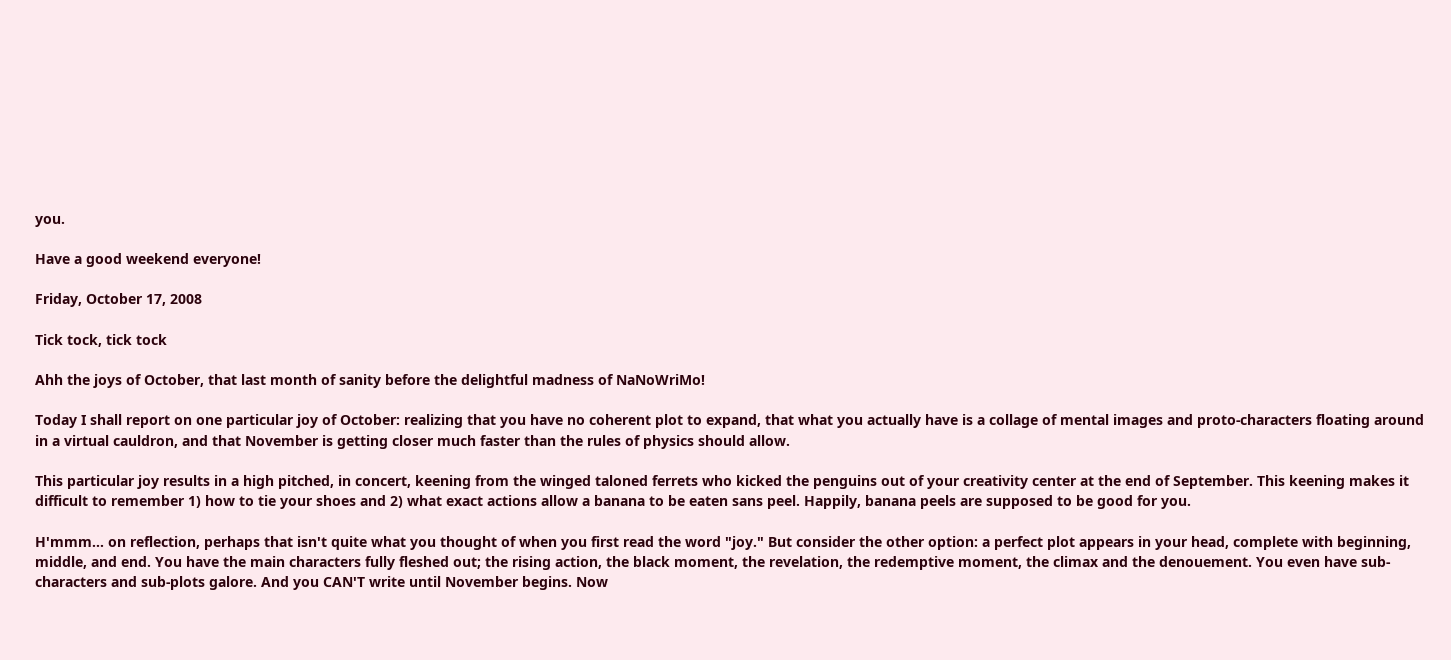you.

Have a good weekend everyone!

Friday, October 17, 2008

Tick tock, tick tock

Ahh the joys of October, that last month of sanity before the delightful madness of NaNoWriMo!

Today I shall report on one particular joy of October: realizing that you have no coherent plot to expand, that what you actually have is a collage of mental images and proto-characters floating around in a virtual cauldron, and that November is getting closer much faster than the rules of physics should allow.

This particular joy results in a high pitched, in concert, keening from the winged taloned ferrets who kicked the penguins out of your creativity center at the end of September. This keening makes it difficult to remember 1) how to tie your shoes and 2) what exact actions allow a banana to be eaten sans peel. Happily, banana peels are supposed to be good for you.

H'mmm... on reflection, perhaps that isn't quite what you thought of when you first read the word "joy." But consider the other option: a perfect plot appears in your head, complete with beginning, middle, and end. You have the main characters fully fleshed out; the rising action, the black moment, the revelation, the redemptive moment, the climax and the denouement. You even have sub-characters and sub-plots galore. And you CAN'T write until November begins. Now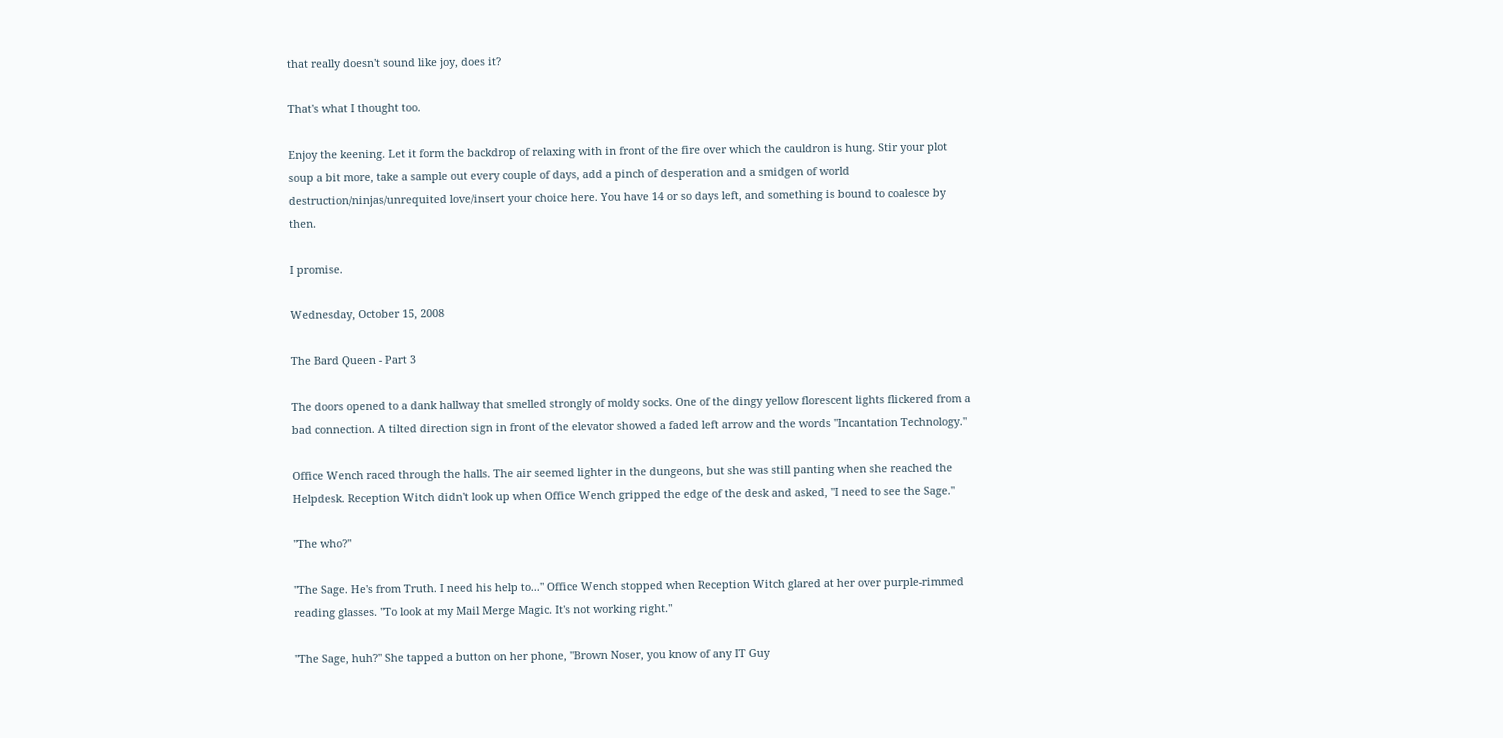that really doesn't sound like joy, does it?

That's what I thought too.

Enjoy the keening. Let it form the backdrop of relaxing with in front of the fire over which the cauldron is hung. Stir your plot soup a bit more, take a sample out every couple of days, add a pinch of desperation and a smidgen of world destruction/ninjas/unrequited love/insert your choice here. You have 14 or so days left, and something is bound to coalesce by then.

I promise.

Wednesday, October 15, 2008

The Bard Queen - Part 3

The doors opened to a dank hallway that smelled strongly of moldy socks. One of the dingy yellow florescent lights flickered from a bad connection. A tilted direction sign in front of the elevator showed a faded left arrow and the words "Incantation Technology."

Office Wench raced through the halls. The air seemed lighter in the dungeons, but she was still panting when she reached the Helpdesk. Reception Witch didn't look up when Office Wench gripped the edge of the desk and asked, "I need to see the Sage."

"The who?"

"The Sage. He's from Truth. I need his help to..." Office Wench stopped when Reception Witch glared at her over purple-rimmed reading glasses. "To look at my Mail Merge Magic. It's not working right."

"The Sage, huh?" She tapped a button on her phone, "Brown Noser, you know of any IT Guy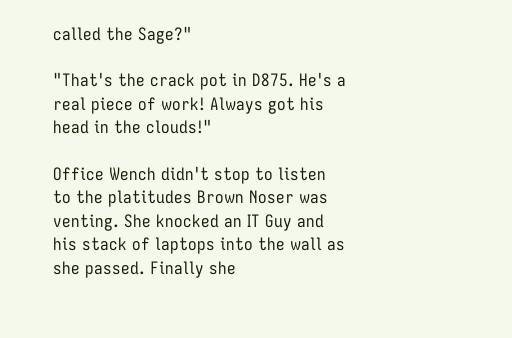called the Sage?"

"That's the crack pot in D875. He's a real piece of work! Always got his head in the clouds!"

Office Wench didn't stop to listen to the platitudes Brown Noser was venting. She knocked an IT Guy and his stack of laptops into the wall as she passed. Finally she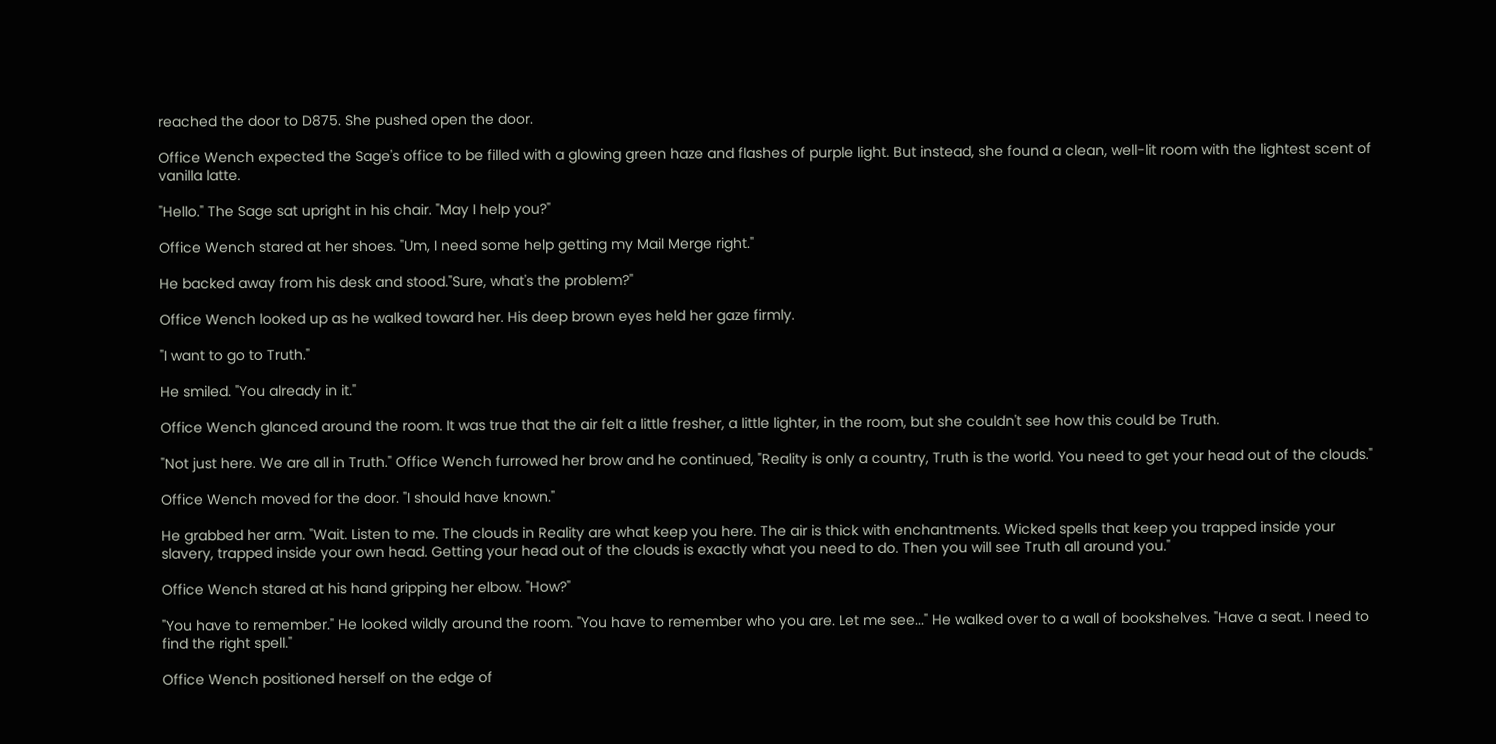reached the door to D875. She pushed open the door.

Office Wench expected the Sage's office to be filled with a glowing green haze and flashes of purple light. But instead, she found a clean, well-lit room with the lightest scent of vanilla latte.

"Hello." The Sage sat upright in his chair. "May I help you?"

Office Wench stared at her shoes. "Um, I need some help getting my Mail Merge right."

He backed away from his desk and stood."Sure, what's the problem?"

Office Wench looked up as he walked toward her. His deep brown eyes held her gaze firmly.

"I want to go to Truth."

He smiled. "You already in it."

Office Wench glanced around the room. It was true that the air felt a little fresher, a little lighter, in the room, but she couldn't see how this could be Truth.

"Not just here. We are all in Truth." Office Wench furrowed her brow and he continued, "Reality is only a country, Truth is the world. You need to get your head out of the clouds."

Office Wench moved for the door. "I should have known."

He grabbed her arm. "Wait. Listen to me. The clouds in Reality are what keep you here. The air is thick with enchantments. Wicked spells that keep you trapped inside your slavery, trapped inside your own head. Getting your head out of the clouds is exactly what you need to do. Then you will see Truth all around you."

Office Wench stared at his hand gripping her elbow. "How?"

"You have to remember." He looked wildly around the room. "You have to remember who you are. Let me see..." He walked over to a wall of bookshelves. "Have a seat. I need to find the right spell."

Office Wench positioned herself on the edge of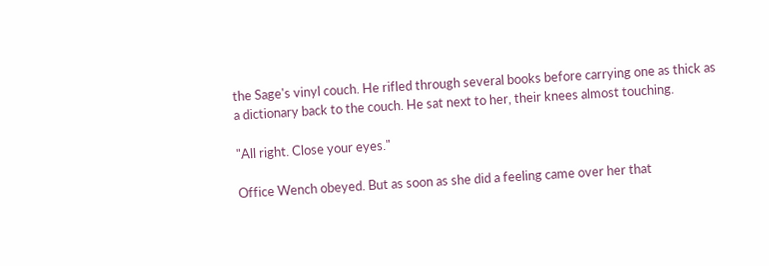the Sage's vinyl couch. He rifled through several books before carrying one as thick as a dictionary back to the couch. He sat next to her, their knees almost touching.

"All right. Close your eyes."

Office Wench obeyed. But as soon as she did a feeling came over her that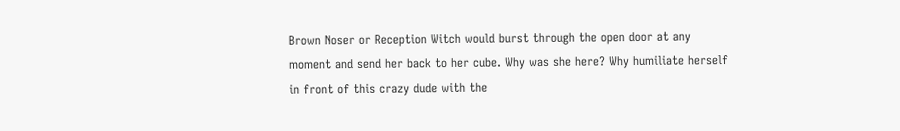Brown Noser or Reception Witch would burst through the open door at any moment and send her back to her cube. Why was she here? Why humiliate herself in front of this crazy dude with the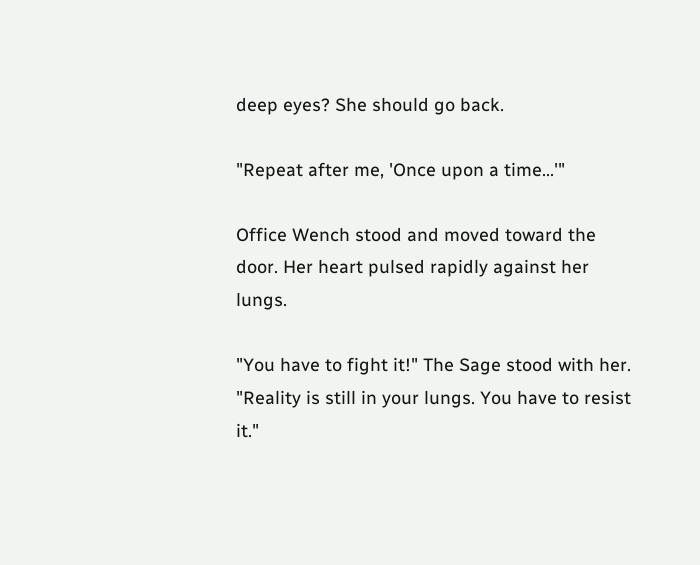deep eyes? She should go back.

"Repeat after me, 'Once upon a time...'"

Office Wench stood and moved toward the door. Her heart pulsed rapidly against her lungs.

"You have to fight it!" The Sage stood with her. "Reality is still in your lungs. You have to resist it."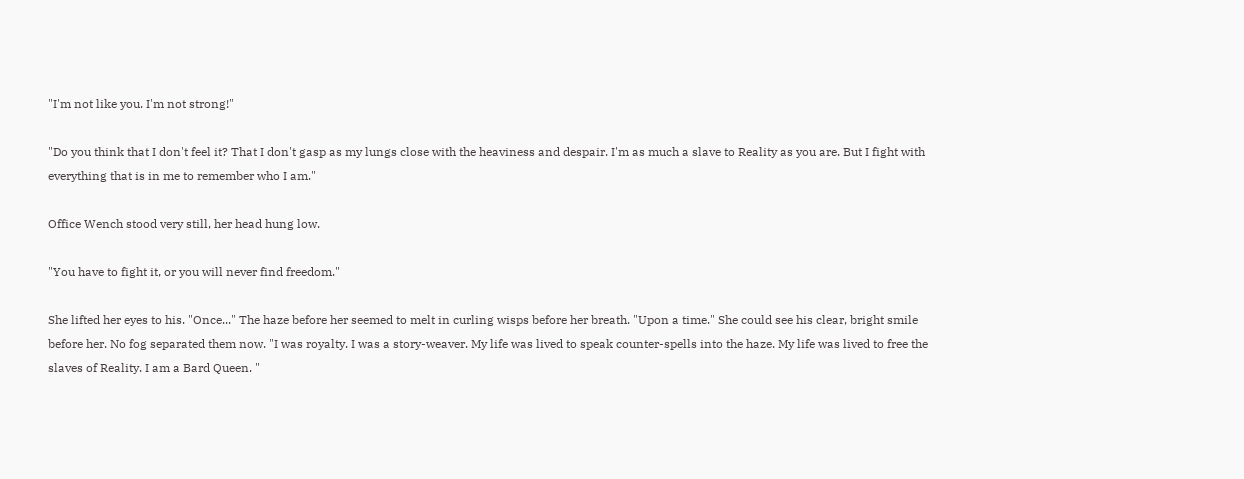"I'm not like you. I'm not strong!"

"Do you think that I don't feel it? That I don't gasp as my lungs close with the heaviness and despair. I'm as much a slave to Reality as you are. But I fight with everything that is in me to remember who I am."

Office Wench stood very still, her head hung low.

"You have to fight it, or you will never find freedom."

She lifted her eyes to his. "Once..." The haze before her seemed to melt in curling wisps before her breath. "Upon a time." She could see his clear, bright smile before her. No fog separated them now. "I was royalty. I was a story-weaver. My life was lived to speak counter-spells into the haze. My life was lived to free the slaves of Reality. I am a Bard Queen. "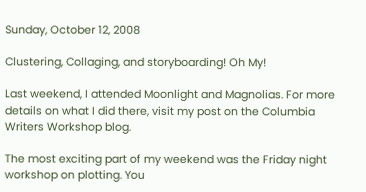Sunday, October 12, 2008

Clustering, Collaging, and storyboarding! Oh My!

Last weekend, I attended Moonlight and Magnolias. For more details on what I did there, visit my post on the Columbia Writers Workshop blog.

The most exciting part of my weekend was the Friday night workshop on plotting. You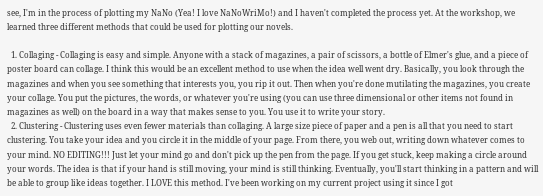see, I'm in the process of plotting my NaNo (Yea! I love NaNoWriMo!) and I haven't completed the process yet. At the workshop, we learned three different methods that could be used for plotting our novels.

  1. Collaging - Collaging is easy and simple. Anyone with a stack of magazines, a pair of scissors, a bottle of Elmer's glue, and a piece of poster board can collage. I think this would be an excellent method to use when the idea well went dry. Basically, you look through the magazines and when you see something that interests you, you rip it out. Then when you're done mutilating the magazines, you create your collage. You put the pictures, the words, or whatever you're using (you can use three dimensional or other items not found in magazines as well) on the board in a way that makes sense to you. You use it to write your story.
  2. Clustering - Clustering uses even fewer materials than collaging. A large size piece of paper and a pen is all that you need to start clustering. You take your idea and you circle it in the middle of your page. From there, you web out, writing down whatever comes to your mind. NO EDITING!!! Just let your mind go and don't pick up the pen from the page. If you get stuck, keep making a circle around your words. The idea is that if your hand is still moving, your mind is still thinking. Eventually, you'll start thinking in a pattern and will be able to group like ideas together. I LOVE this method. I've been working on my current project using it since I got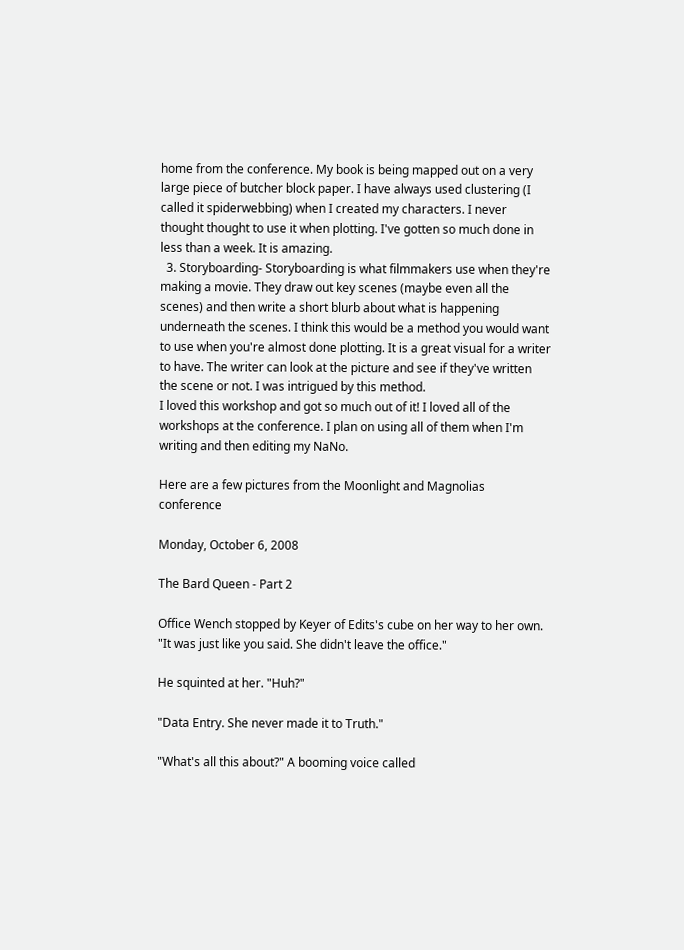home from the conference. My book is being mapped out on a very large piece of butcher block paper. I have always used clustering (I called it spiderwebbing) when I created my characters. I never thought thought to use it when plotting. I've gotten so much done in less than a week. It is amazing.
  3. Storyboarding- Storyboarding is what filmmakers use when they're making a movie. They draw out key scenes (maybe even all the scenes) and then write a short blurb about what is happening underneath the scenes. I think this would be a method you would want to use when you're almost done plotting. It is a great visual for a writer to have. The writer can look at the picture and see if they've written the scene or not. I was intrigued by this method.
I loved this workshop and got so much out of it! I loved all of the workshops at the conference. I plan on using all of them when I'm writing and then editing my NaNo.

Here are a few pictures from the Moonlight and Magnolias conference

Monday, October 6, 2008

The Bard Queen - Part 2

Office Wench stopped by Keyer of Edits's cube on her way to her own. "It was just like you said. She didn't leave the office."

He squinted at her. "Huh?"

"Data Entry. She never made it to Truth."

"What's all this about?" A booming voice called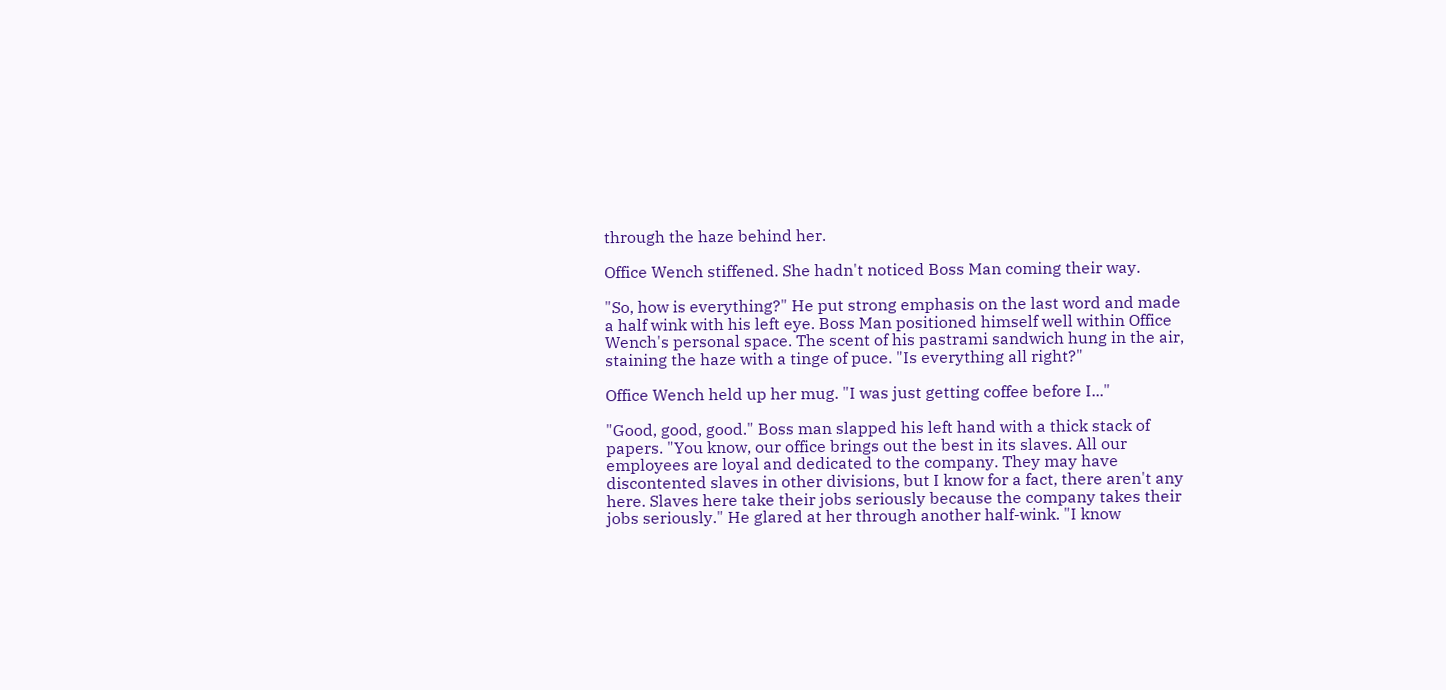through the haze behind her.

Office Wench stiffened. She hadn't noticed Boss Man coming their way.

"So, how is everything?" He put strong emphasis on the last word and made a half wink with his left eye. Boss Man positioned himself well within Office Wench's personal space. The scent of his pastrami sandwich hung in the air, staining the haze with a tinge of puce. "Is everything all right?"

Office Wench held up her mug. "I was just getting coffee before I..."

"Good, good, good." Boss man slapped his left hand with a thick stack of papers. "You know, our office brings out the best in its slaves. All our employees are loyal and dedicated to the company. They may have discontented slaves in other divisions, but I know for a fact, there aren't any here. Slaves here take their jobs seriously because the company takes their jobs seriously." He glared at her through another half-wink. "I know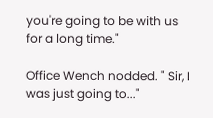you're going to be with us for a long time."

Office Wench nodded. " Sir, I was just going to..."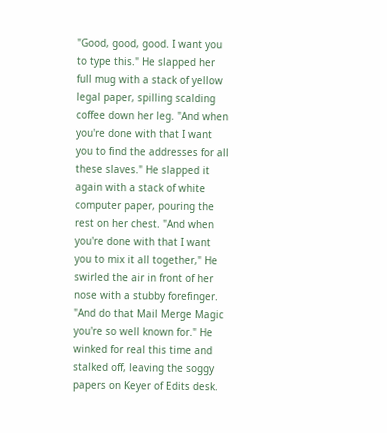"Good, good, good. I want you to type this." He slapped her full mug with a stack of yellow legal paper, spilling scalding coffee down her leg. "And when you're done with that I want you to find the addresses for all these slaves." He slapped it again with a stack of white computer paper, pouring the rest on her chest. "And when you're done with that I want you to mix it all together," He swirled the air in front of her nose with a stubby forefinger. "And do that Mail Merge Magic you're so well known for." He winked for real this time and stalked off, leaving the soggy papers on Keyer of Edits desk.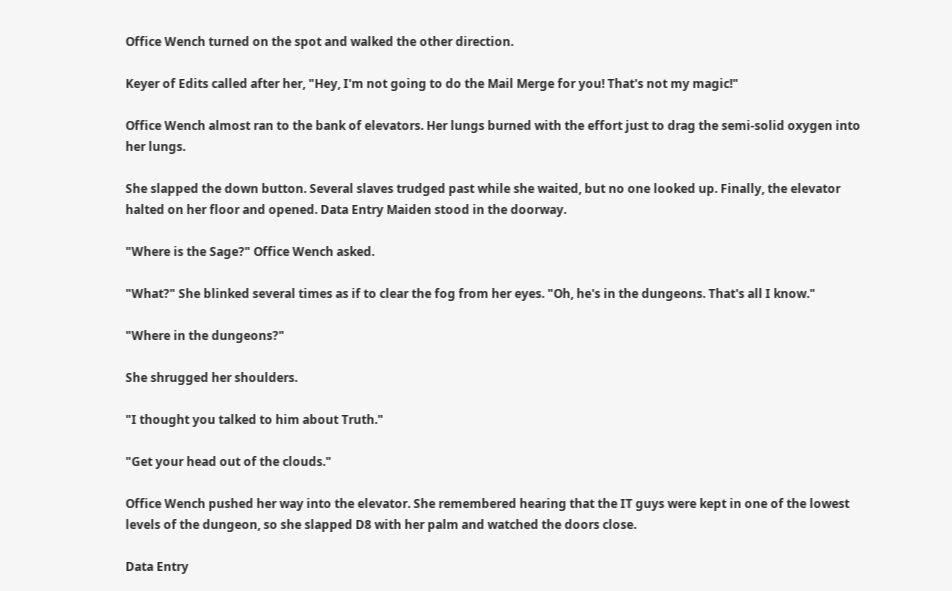Office Wench turned on the spot and walked the other direction.

Keyer of Edits called after her, "Hey, I'm not going to do the Mail Merge for you! That's not my magic!"

Office Wench almost ran to the bank of elevators. Her lungs burned with the effort just to drag the semi-solid oxygen into her lungs.

She slapped the down button. Several slaves trudged past while she waited, but no one looked up. Finally, the elevator halted on her floor and opened. Data Entry Maiden stood in the doorway.

"Where is the Sage?" Office Wench asked.

"What?" She blinked several times as if to clear the fog from her eyes. "Oh, he's in the dungeons. That's all I know."

"Where in the dungeons?"

She shrugged her shoulders.

"I thought you talked to him about Truth."

"Get your head out of the clouds."

Office Wench pushed her way into the elevator. She remembered hearing that the IT guys were kept in one of the lowest levels of the dungeon, so she slapped D8 with her palm and watched the doors close.

Data Entry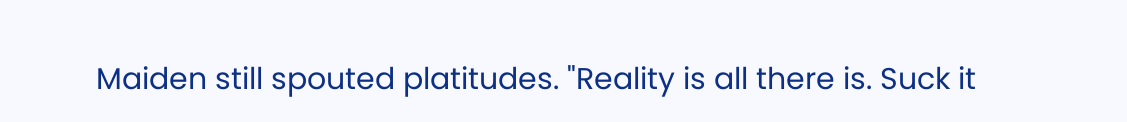Maiden still spouted platitudes. "Reality is all there is. Suck it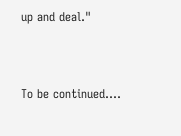up and deal."


To be continued....